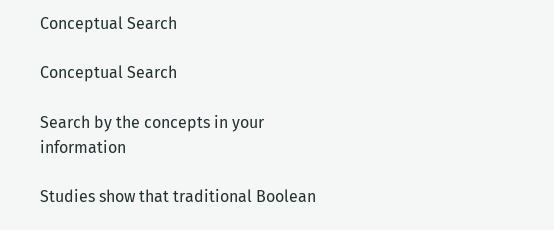Conceptual Search

Conceptual Search

Search by the concepts in your information

Studies show that traditional Boolean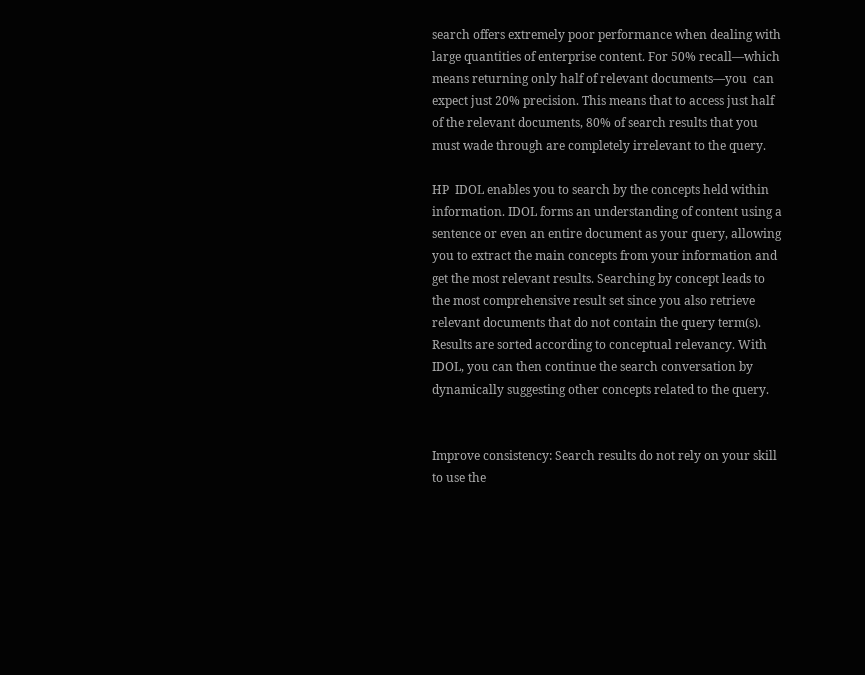search offers extremely poor performance when dealing with large quantities of enterprise content. For 50% recall—which means returning only half of relevant documents—you  can expect just 20% precision. This means that to access just half of the relevant documents, 80% of search results that you must wade through are completely irrelevant to the query.

HP  IDOL enables you to search by the concepts held within information. IDOL forms an understanding of content using a sentence or even an entire document as your query, allowing you to extract the main concepts from your information and get the most relevant results. Searching by concept leads to the most comprehensive result set since you also retrieve relevant documents that do not contain the query term(s). Results are sorted according to conceptual relevancy. With IDOL, you can then continue the search conversation by dynamically suggesting other concepts related to the query.


Improve consistency: Search results do not rely on your skill to use the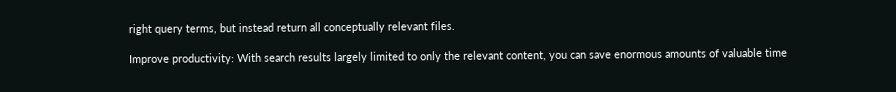right query terms, but instead return all conceptually relevant files.

Improve productivity: With search results largely limited to only the relevant content, you can save enormous amounts of valuable time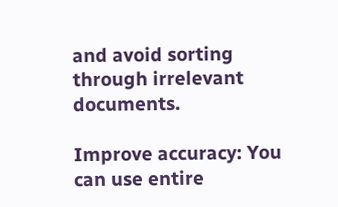and avoid sorting through irrelevant documents.

Improve accuracy: You can use entire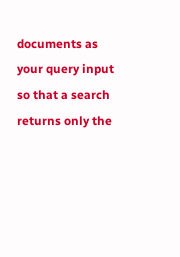documents as your query input so that a search returns only the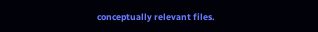conceptually relevant files.